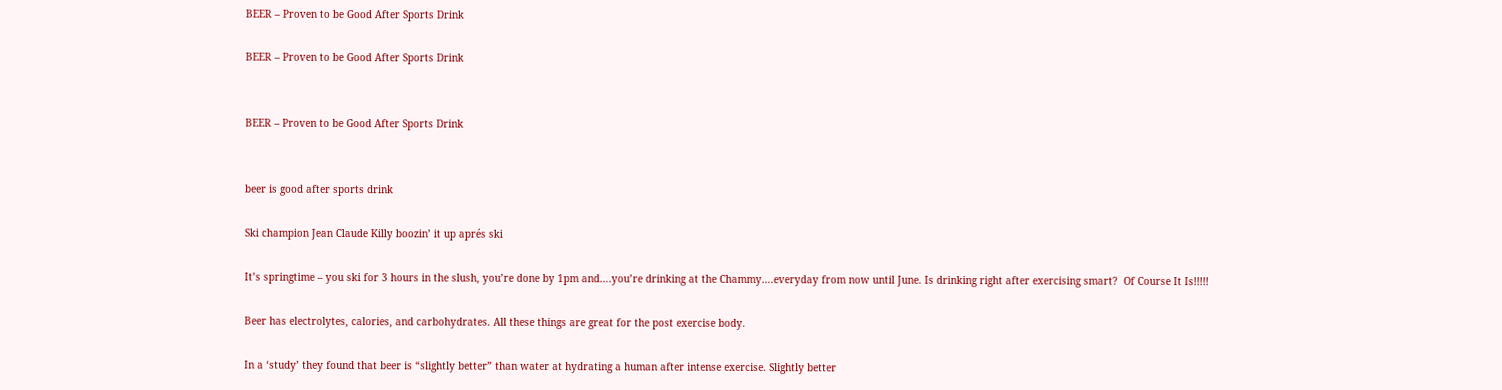BEER – Proven to be Good After Sports Drink

BEER – Proven to be Good After Sports Drink


BEER – Proven to be Good After Sports Drink


beer is good after sports drink

Ski champion Jean Claude Killy boozin’ it up aprés ski

It’s springtime – you ski for 3 hours in the slush, you’re done by 1pm and….you’re drinking at the Chammy….everyday from now until June. Is drinking right after exercising smart?  Of Course It Is!!!!!

Beer has electrolytes, calories, and carbohydrates. All these things are great for the post exercise body.

In a ‘study’ they found that beer is “slightly better” than water at hydrating a human after intense exercise. Slightly better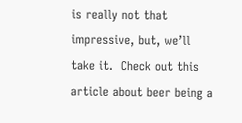is really not that impressive, but, we’ll take it.  Check out this article about beer being a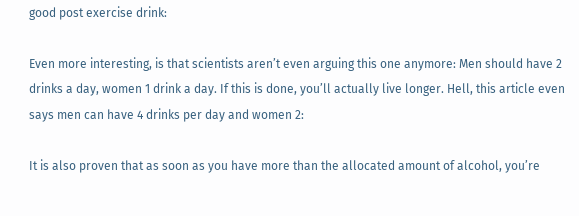good post exercise drink:

Even more interesting, is that scientists aren’t even arguing this one anymore: Men should have 2 drinks a day, women 1 drink a day. If this is done, you’ll actually live longer. Hell, this article even says men can have 4 drinks per day and women 2:

It is also proven that as soon as you have more than the allocated amount of alcohol, you’re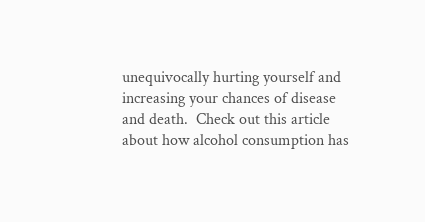unequivocally hurting yourself and increasing your chances of disease and death.  Check out this article about how alcohol consumption has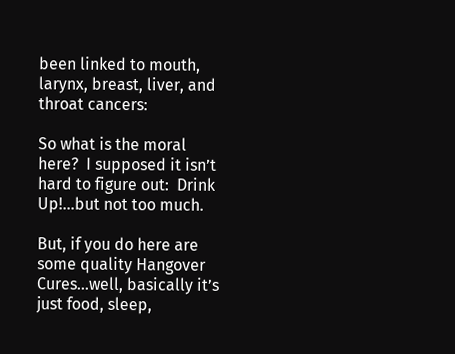been linked to mouth, larynx, breast, liver, and throat cancers:

So what is the moral here?  I supposed it isn’t hard to figure out:  Drink Up!…but not too much.

But, if you do here are some quality Hangover Cures…well, basically it’s just food, sleep,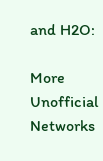and H2O:

More Unofficial Networks